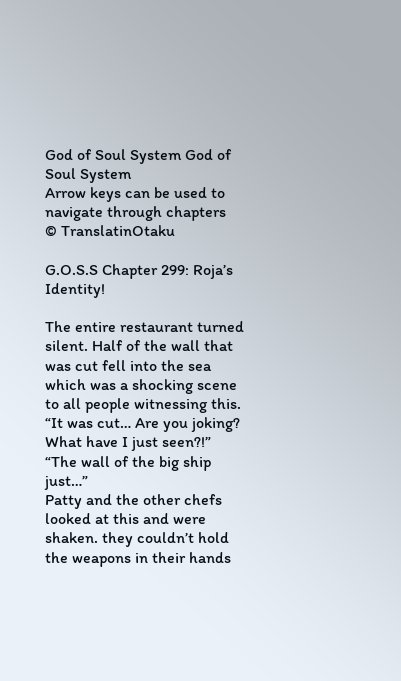God of Soul System God of Soul System
Arrow keys can be used to navigate through chapters
© TranslatinOtaku

G.O.S.S Chapter 299: Roja’s Identity!

The entire restaurant turned silent. Half of the wall that was cut fell into the sea which was a shocking scene to all people witnessing this.
“It was cut… Are you joking? What have I just seen?!”
“The wall of the big ship just…”
Patty and the other chefs looked at this and were shaken. they couldn’t hold the weapons in their hands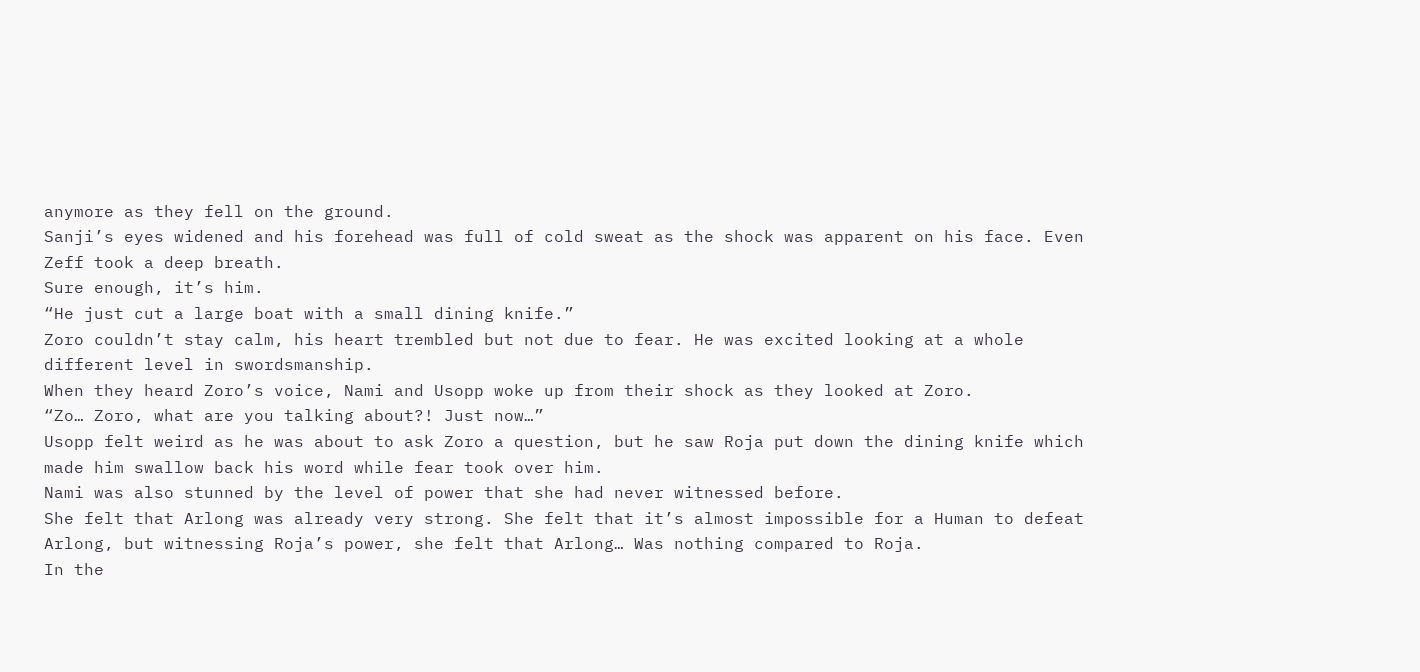anymore as they fell on the ground.
Sanji’s eyes widened and his forehead was full of cold sweat as the shock was apparent on his face. Even Zeff took a deep breath.
Sure enough, it’s him.
“He just cut a large boat with a small dining knife.”
Zoro couldn’t stay calm, his heart trembled but not due to fear. He was excited looking at a whole different level in swordsmanship.
When they heard Zoro’s voice, Nami and Usopp woke up from their shock as they looked at Zoro.
“Zo… Zoro, what are you talking about?! Just now…”
Usopp felt weird as he was about to ask Zoro a question, but he saw Roja put down the dining knife which made him swallow back his word while fear took over him.
Nami was also stunned by the level of power that she had never witnessed before.
She felt that Arlong was already very strong. She felt that it’s almost impossible for a Human to defeat Arlong, but witnessing Roja’s power, she felt that Arlong… Was nothing compared to Roja.
In the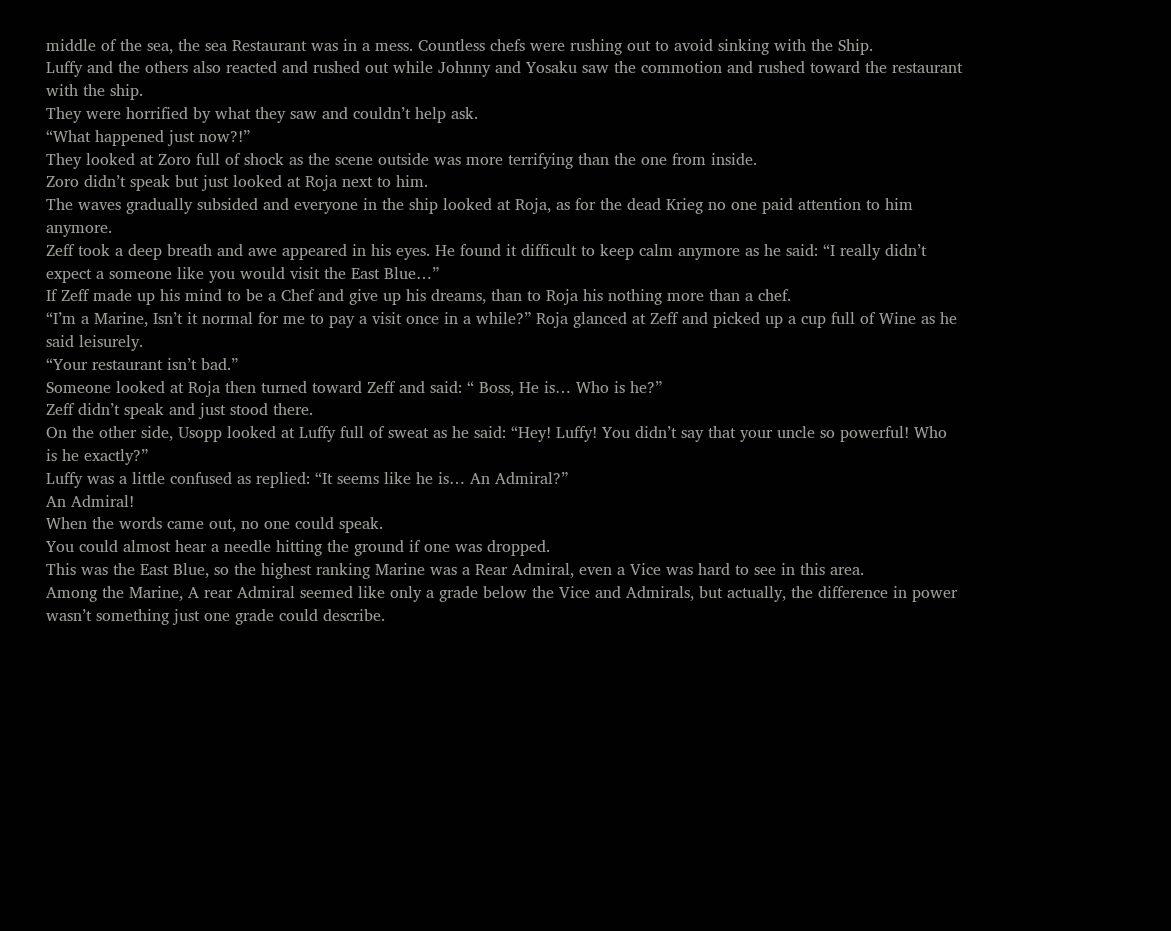middle of the sea, the sea Restaurant was in a mess. Countless chefs were rushing out to avoid sinking with the Ship.
Luffy and the others also reacted and rushed out while Johnny and Yosaku saw the commotion and rushed toward the restaurant with the ship.
They were horrified by what they saw and couldn’t help ask.
“What happened just now?!”
They looked at Zoro full of shock as the scene outside was more terrifying than the one from inside.
Zoro didn’t speak but just looked at Roja next to him.
The waves gradually subsided and everyone in the ship looked at Roja, as for the dead Krieg no one paid attention to him anymore.
Zeff took a deep breath and awe appeared in his eyes. He found it difficult to keep calm anymore as he said: “I really didn’t expect a someone like you would visit the East Blue…”
If Zeff made up his mind to be a Chef and give up his dreams, than to Roja his nothing more than a chef.
“I’m a Marine, Isn’t it normal for me to pay a visit once in a while?” Roja glanced at Zeff and picked up a cup full of Wine as he said leisurely.
“Your restaurant isn’t bad.”
Someone looked at Roja then turned toward Zeff and said: “ Boss, He is… Who is he?”
Zeff didn’t speak and just stood there.
On the other side, Usopp looked at Luffy full of sweat as he said: “Hey! Luffy! You didn’t say that your uncle so powerful! Who is he exactly?”
Luffy was a little confused as replied: “It seems like he is… An Admiral?”
An Admiral!
When the words came out, no one could speak.
You could almost hear a needle hitting the ground if one was dropped.
This was the East Blue, so the highest ranking Marine was a Rear Admiral, even a Vice was hard to see in this area.
Among the Marine, A rear Admiral seemed like only a grade below the Vice and Admirals, but actually, the difference in power wasn’t something just one grade could describe.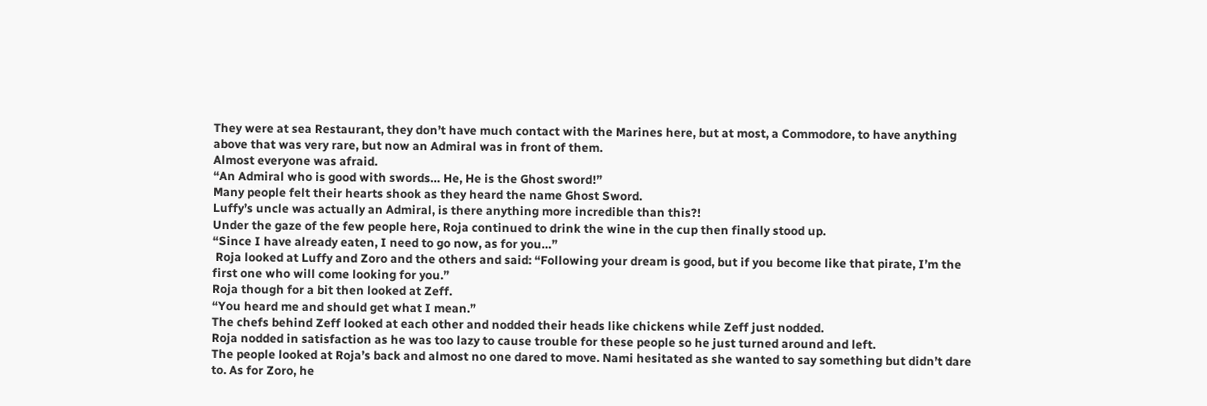They were at sea Restaurant, they don’t have much contact with the Marines here, but at most, a Commodore, to have anything above that was very rare, but now an Admiral was in front of them.
Almost everyone was afraid.
“An Admiral who is good with swords… He, He is the Ghost sword!”
Many people felt their hearts shook as they heard the name Ghost Sword.
Luffy’s uncle was actually an Admiral, is there anything more incredible than this?!
Under the gaze of the few people here, Roja continued to drink the wine in the cup then finally stood up.
“Since I have already eaten, I need to go now, as for you…”
 Roja looked at Luffy and Zoro and the others and said: “Following your dream is good, but if you become like that pirate, I’m the first one who will come looking for you.”
Roja though for a bit then looked at Zeff.
“You heard me and should get what I mean.”
The chefs behind Zeff looked at each other and nodded their heads like chickens while Zeff just nodded.
Roja nodded in satisfaction as he was too lazy to cause trouble for these people so he just turned around and left.
The people looked at Roja’s back and almost no one dared to move. Nami hesitated as she wanted to say something but didn’t dare to. As for Zoro, he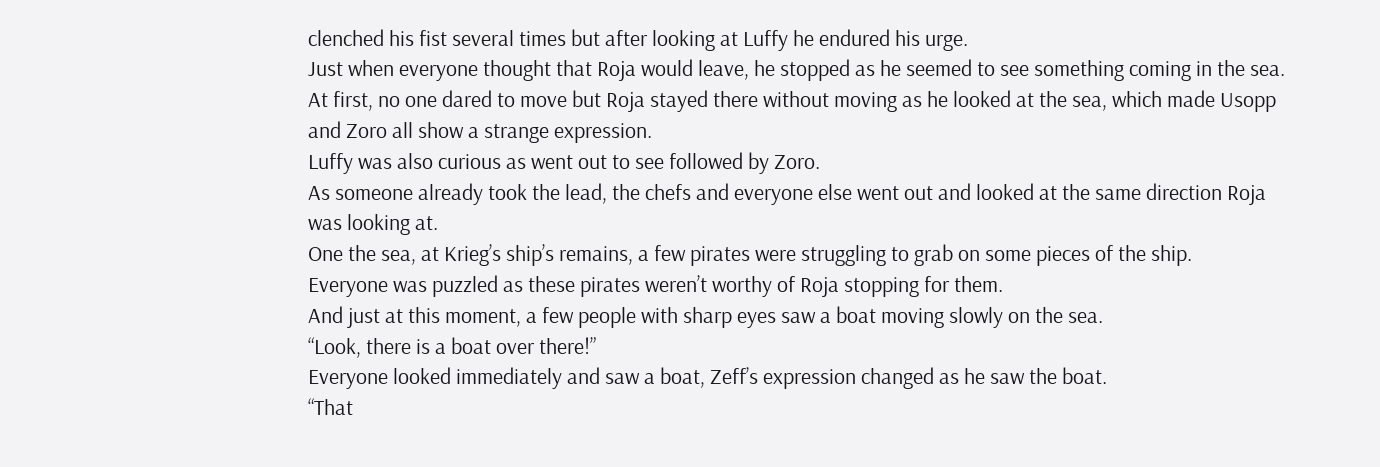clenched his fist several times but after looking at Luffy he endured his urge.
Just when everyone thought that Roja would leave, he stopped as he seemed to see something coming in the sea.
At first, no one dared to move but Roja stayed there without moving as he looked at the sea, which made Usopp and Zoro all show a strange expression.
Luffy was also curious as went out to see followed by Zoro.
As someone already took the lead, the chefs and everyone else went out and looked at the same direction Roja was looking at.
One the sea, at Krieg’s ship’s remains, a few pirates were struggling to grab on some pieces of the ship.
Everyone was puzzled as these pirates weren’t worthy of Roja stopping for them.
And just at this moment, a few people with sharp eyes saw a boat moving slowly on the sea.
“Look, there is a boat over there!”
Everyone looked immediately and saw a boat, Zeff’s expression changed as he saw the boat.
“That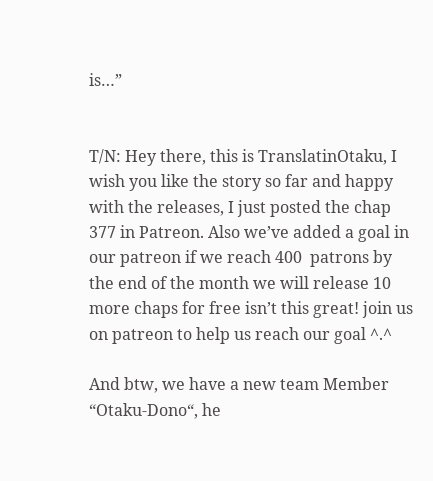is…”


T/N: Hey there, this is TranslatinOtaku, I wish you like the story so far and happy with the releases, I just posted the chap 377 in Patreon. Also we’ve added a goal in our patreon if we reach 400  patrons by the end of the month we will release 10 more chaps for free isn’t this great! join us on patreon to help us reach our goal ^.^

And btw, we have a new team Member “Otaku-Dono“, he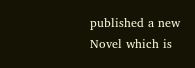published a new Novel which is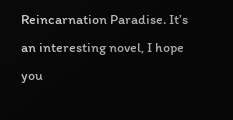Reincarnation Paradise. It’s an interesting novel, I hope you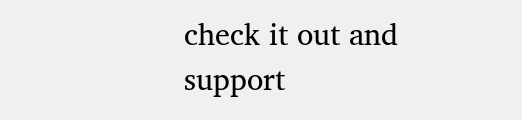check it out and support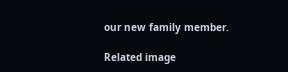our new family member.

Related image